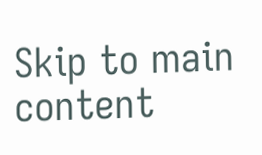Skip to main content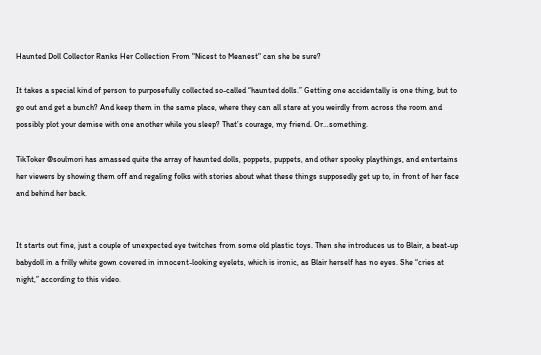Haunted Doll Collector Ranks Her Collection From "Nicest to Meanest" can she be sure?

It takes a special kind of person to purposefully collected so-called “haunted dolls.” Getting one accidentally is one thing, but to go out and get a bunch? And keep them in the same place, where they can all stare at you weirdly from across the room and possibly plot your demise with one another while you sleep? That’s courage, my friend. Or…something.

TikToker @soulmori has amassed quite the array of haunted dolls, poppets, puppets, and other spooky playthings, and entertains her viewers by showing them off and regaling folks with stories about what these things supposedly get up to, in front of her face and behind her back.


It starts out fine, just a couple of unexpected eye twitches from some old plastic toys. Then she introduces us to Blair, a beat-up babydoll in a frilly white gown covered in innocent-looking eyelets, which is ironic, as Blair herself has no eyes. She “cries at night,” according to this video.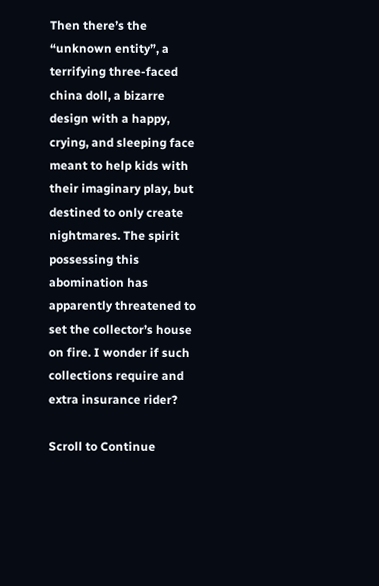Then there’s the “unknown entity”, a terrifying three-faced china doll, a bizarre design with a happy, crying, and sleeping face meant to help kids with their imaginary play, but destined to only create nightmares. The spirit possessing this abomination has apparently threatened to set the collector’s house on fire. I wonder if such collections require and extra insurance rider?

Scroll to Continue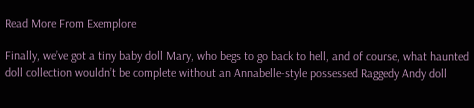Read More From Exemplore

Finally, we’ve got a tiny baby doll Mary, who begs to go back to hell, and of course, what haunted doll collection wouldn’t be complete without an Annabelle-style possessed Raggedy Andy doll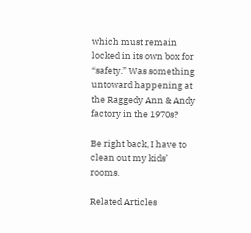which must remain locked in its own box for “safety.” Was something untoward happening at the Raggedy Ann & Andy factory in the 1970s?

Be right back, I have to clean out my kids’ rooms.

Related Articles